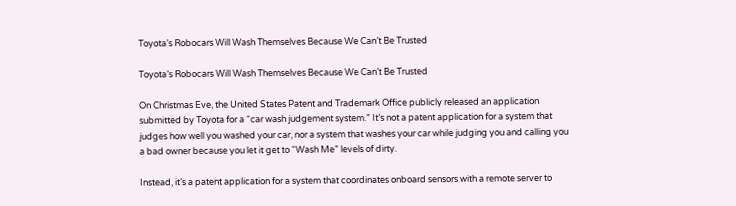Toyota’s Robocars Will Wash Themselves Because We Can’t Be Trusted

Toyota’s Robocars Will Wash Themselves Because We Can’t Be Trusted

On Christmas Eve, the United States Patent and Trademark Office publicly released an application submitted by Toyota for a “car wash judgement system.” It’s not a patent application for a system that judges how well you washed your car, nor a system that washes your car while judging you and calling you a bad owner because you let it get to “Wash Me” levels of dirty.

Instead, it’s a patent application for a system that coordinates onboard sensors with a remote server to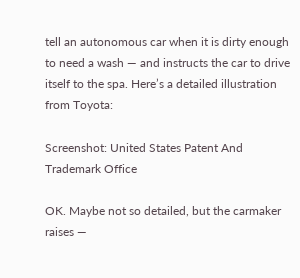tell an autonomous car when it is dirty enough to need a wash — and instructs the car to drive itself to the spa. Here’s a detailed illustration from Toyota:

Screenshot: United States Patent And Trademark Office

OK. Maybe not so detailed, but the carmaker raises —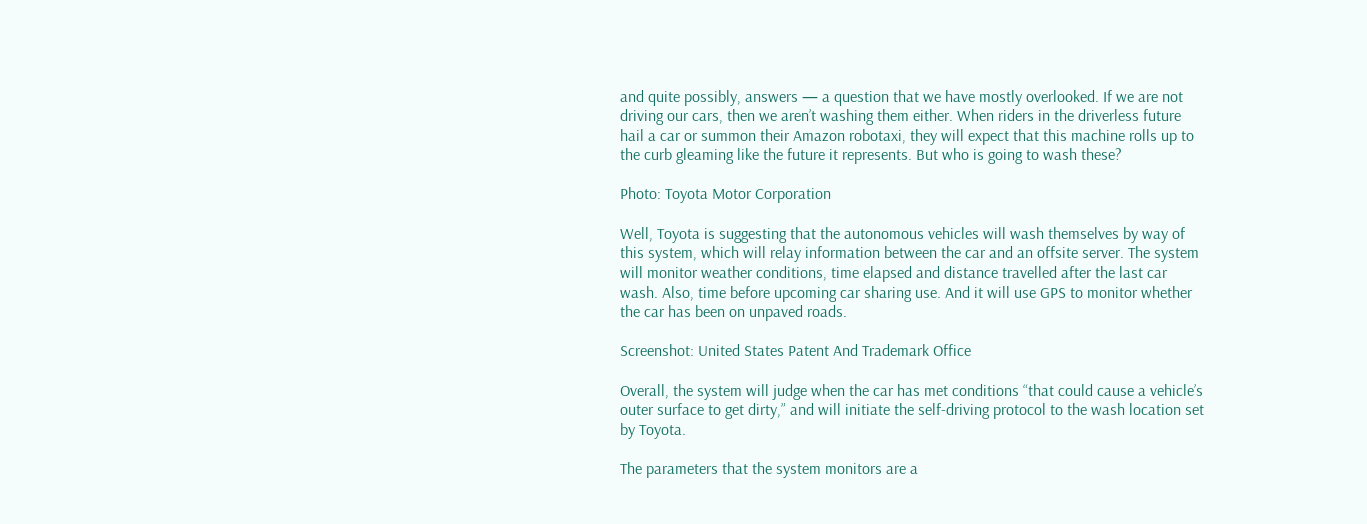and quite possibly, answers — a question that we have mostly overlooked. If we are not driving our cars, then we aren’t washing them either. When riders in the driverless future hail a car or summon their Amazon robotaxi, they will expect that this machine rolls up to the curb gleaming like the future it represents. But who is going to wash these?

Photo: Toyota Motor Corporation

Well, Toyota is suggesting that the autonomous vehicles will wash themselves by way of this system, which will relay information between the car and an offsite server. The system will monitor weather conditions, time elapsed and distance travelled after the last car wash. Also, time before upcoming car sharing use. And it will use GPS to monitor whether the car has been on unpaved roads.

Screenshot: United States Patent And Trademark Office

Overall, the system will judge when the car has met conditions “that could cause a vehicle’s outer surface to get dirty,” and will initiate the self-driving protocol to the wash location set by Toyota.

The parameters that the system monitors are a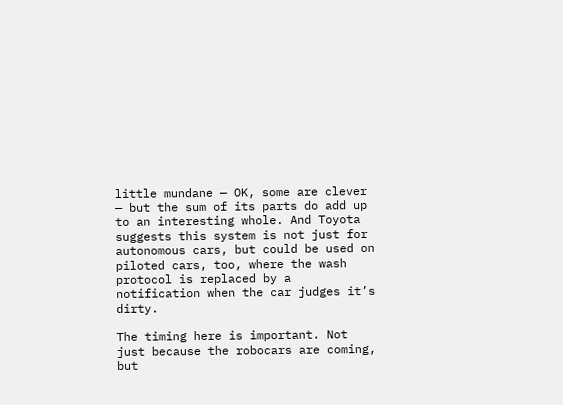little mundane — OK, some are clever — but the sum of its parts do add up to an interesting whole. And Toyota suggests this system is not just for autonomous cars, but could be used on piloted cars, too, where the wash protocol is replaced by a notification when the car judges it’s dirty.

The timing here is important. Not just because the robocars are coming, but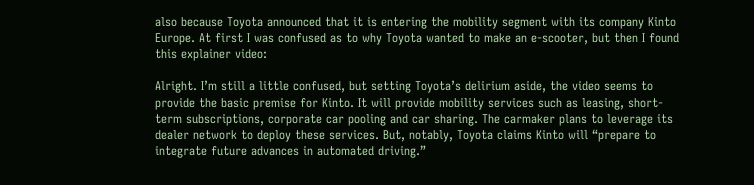also because Toyota announced that it is entering the mobility segment with its company Kinto Europe. At first I was confused as to why Toyota wanted to make an e-scooter, but then I found this explainer video:

Alright. I’m still a little confused, but setting Toyota’s delirium aside, the video seems to provide the basic premise for Kinto. It will provide mobility services such as leasing, short-term subscriptions, corporate car pooling and car sharing. The carmaker plans to leverage its dealer network to deploy these services. But, notably, Toyota claims Kinto will “prepare to integrate future advances in automated driving.”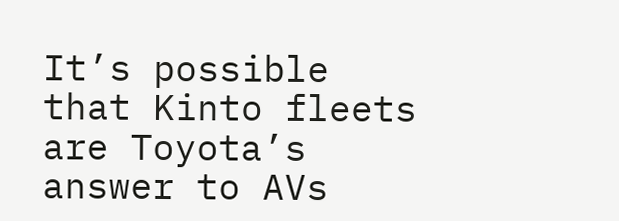It’s possible that Kinto fleets are Toyota’s answer to AVs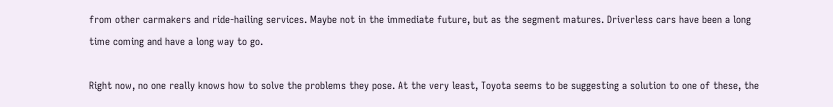from other carmakers and ride-hailing services. Maybe not in the immediate future, but as the segment matures. Driverless cars have been a long time coming and have a long way to go.

Right now, no one really knows how to solve the problems they pose. At the very least, Toyota seems to be suggesting a solution to one of these, the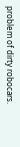problem of dirty robocars.